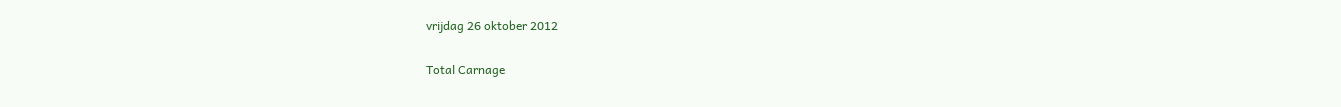vrijdag 26 oktober 2012

Total Carnage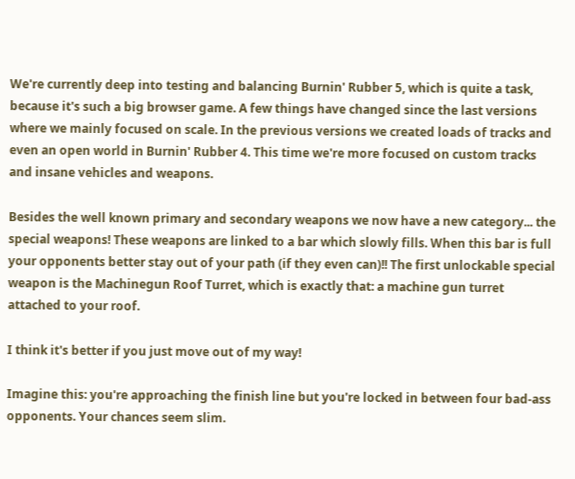We're currently deep into testing and balancing Burnin' Rubber 5, which is quite a task, because it's such a big browser game. A few things have changed since the last versions where we mainly focused on scale. In the previous versions we created loads of tracks and even an open world in Burnin' Rubber 4. This time we're more focused on custom tracks and insane vehicles and weapons.

Besides the well known primary and secondary weapons we now have a new category... the special weapons! These weapons are linked to a bar which slowly fills. When this bar is full your opponents better stay out of your path (if they even can)!! The first unlockable special weapon is the Machinegun Roof Turret, which is exactly that: a machine gun turret attached to your roof.

I think it's better if you just move out of my way!

Imagine this: you're approaching the finish line but you're locked in between four bad-ass opponents. Your chances seem slim.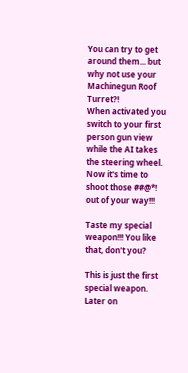You can try to get around them... but why not use your Machinegun Roof Turret?!
When activated you switch to your first person gun view while the AI takes the steering wheel. Now it's time to shoot those ##@*! out of your way!!!

Taste my special weapon!!! You like that, don't you?

This is just the first special weapon. Later on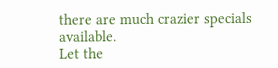there are much crazier specials available.
Let the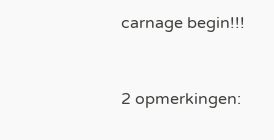carnage begin!!!


2 opmerkingen: